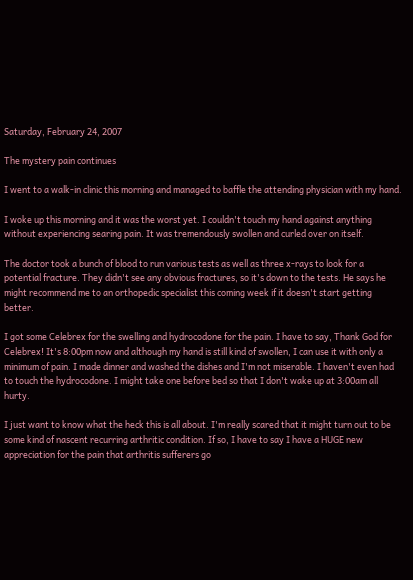Saturday, February 24, 2007

The mystery pain continues

I went to a walk-in clinic this morning and managed to baffle the attending physician with my hand.

I woke up this morning and it was the worst yet. I couldn't touch my hand against anything without experiencing searing pain. It was tremendously swollen and curled over on itself.

The doctor took a bunch of blood to run various tests as well as three x-rays to look for a potential fracture. They didn't see any obvious fractures, so it's down to the tests. He says he might recommend me to an orthopedic specialist this coming week if it doesn't start getting better.

I got some Celebrex for the swelling and hydrocodone for the pain. I have to say, Thank God for Celebrex! It's 8:00pm now and although my hand is still kind of swollen, I can use it with only a minimum of pain. I made dinner and washed the dishes and I'm not miserable. I haven't even had to touch the hydrocodone. I might take one before bed so that I don't wake up at 3:00am all hurty.

I just want to know what the heck this is all about. I'm really scared that it might turn out to be some kind of nascent recurring arthritic condition. If so, I have to say I have a HUGE new appreciation for the pain that arthritis sufferers go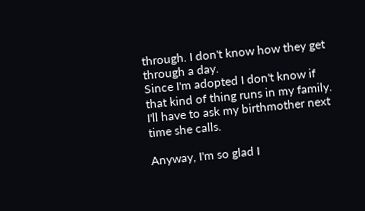through. I don't know how they get through a day.
Since I'm adopted I don't know if that kind of thing runs in my family. I'll have to ask my birthmother next time she calls.

Anyway, I'm so glad I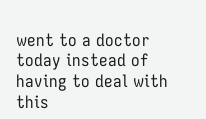went to a doctor today instead of having to deal with this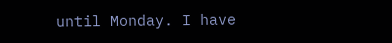until Monday. I have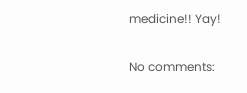medicine!! Yay!

No comments: